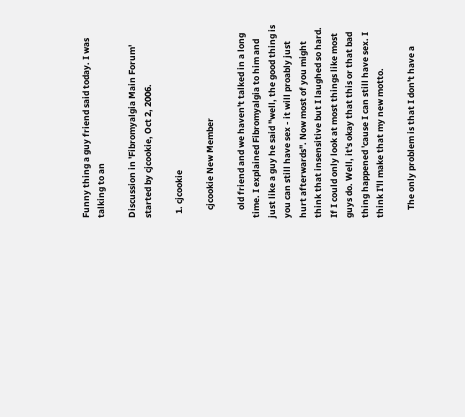Funny thing a guy friend said today. I was talking to an

Discussion in 'Fibromyalgia Main Forum' started by cjcookie, Oct 2, 2006.

  1. cjcookie

    cjcookie New Member

    old friend and we haven't talked in a long time. I explained Fibromyalgia to him and just like a guy he said "well, the good thing is you can still have sex - it will proably just hurt afterwards". Now most of you might think that insensitive but I laughed so hard. If I could only look at most things like most guys do. Well, it's okay that this or that bad thing happened 'cause I can still have sex. I think I'll make that my new motto.

    The only problem is that I don't have a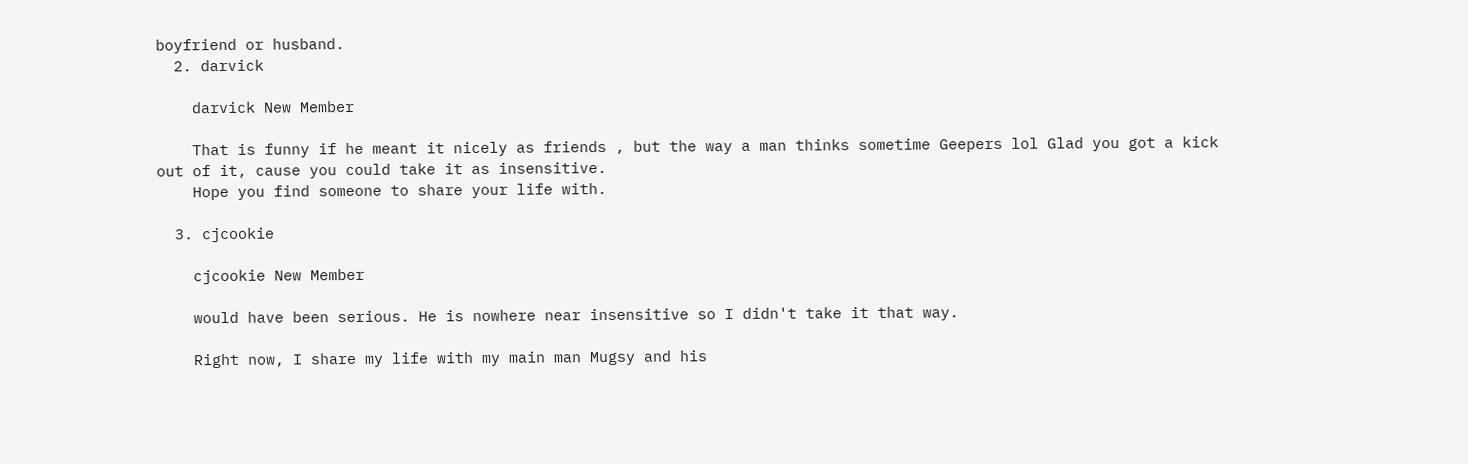boyfriend or husband.
  2. darvick

    darvick New Member

    That is funny if he meant it nicely as friends , but the way a man thinks sometime Geepers lol Glad you got a kick out of it, cause you could take it as insensitive.
    Hope you find someone to share your life with.

  3. cjcookie

    cjcookie New Member

    would have been serious. He is nowhere near insensitive so I didn't take it that way.

    Right now, I share my life with my main man Mugsy and his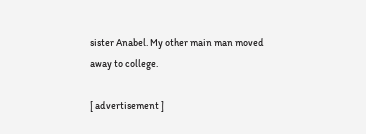sister Anabel. My other main man moved away to college.

[ advertisement ]